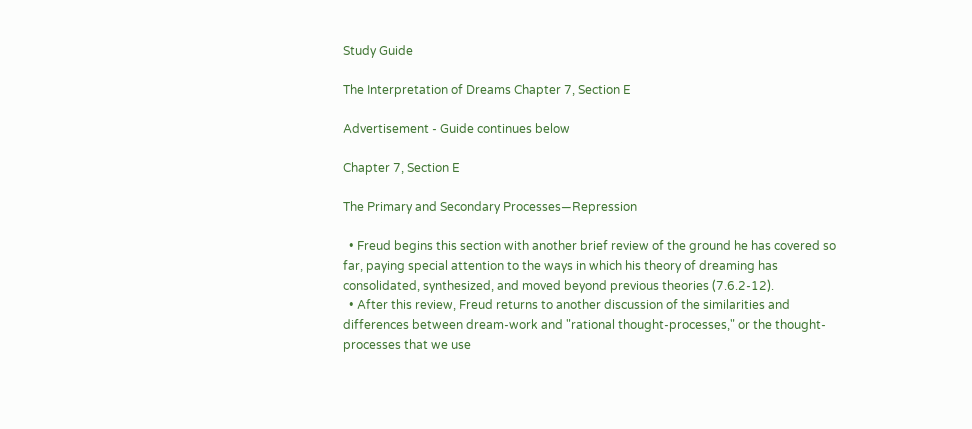Study Guide

The Interpretation of Dreams Chapter 7, Section E

Advertisement - Guide continues below

Chapter 7, Section E

The Primary and Secondary Processes—Repression

  • Freud begins this section with another brief review of the ground he has covered so far, paying special attention to the ways in which his theory of dreaming has consolidated, synthesized, and moved beyond previous theories (7.6.2-12).
  • After this review, Freud returns to another discussion of the similarities and differences between dream-work and "rational thought-processes," or the thought-processes that we use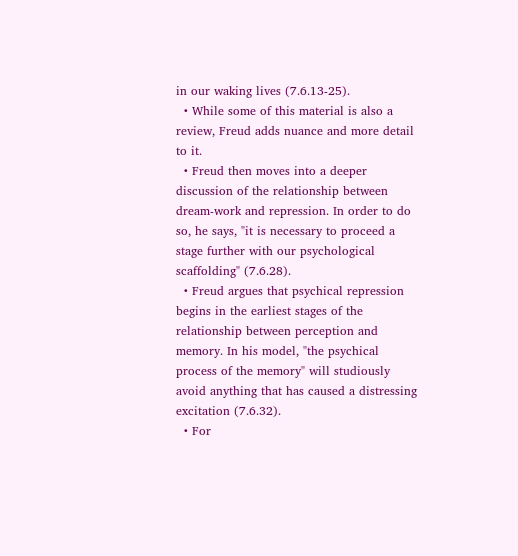in our waking lives (7.6.13-25).
  • While some of this material is also a review, Freud adds nuance and more detail to it.
  • Freud then moves into a deeper discussion of the relationship between dream-work and repression. In order to do so, he says, "it is necessary to proceed a stage further with our psychological scaffolding" (7.6.28).
  • Freud argues that psychical repression begins in the earliest stages of the relationship between perception and memory. In his model, "the psychical process of the memory" will studiously avoid anything that has caused a distressing excitation (7.6.32).
  • For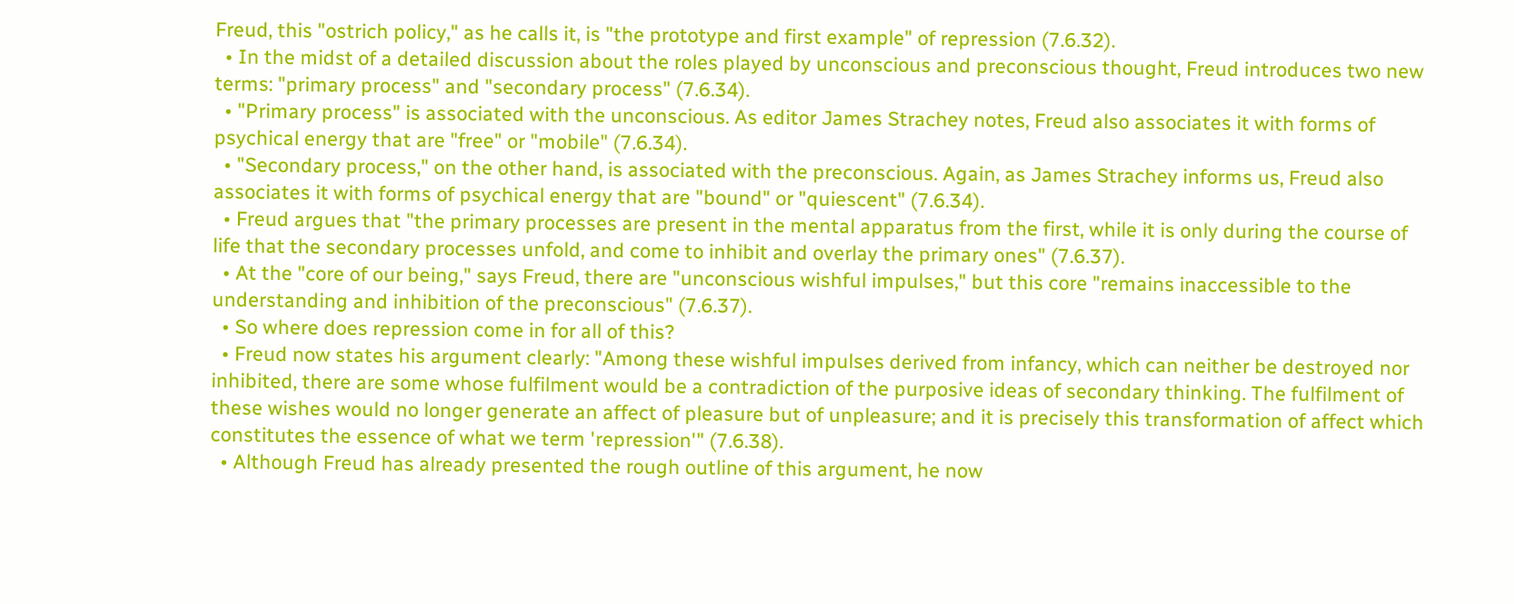Freud, this "ostrich policy," as he calls it, is "the prototype and first example" of repression (7.6.32).
  • In the midst of a detailed discussion about the roles played by unconscious and preconscious thought, Freud introduces two new terms: "primary process" and "secondary process" (7.6.34).
  • "Primary process" is associated with the unconscious. As editor James Strachey notes, Freud also associates it with forms of psychical energy that are "free" or "mobile" (7.6.34).
  • "Secondary process," on the other hand, is associated with the preconscious. Again, as James Strachey informs us, Freud also associates it with forms of psychical energy that are "bound" or "quiescent" (7.6.34).
  • Freud argues that "the primary processes are present in the mental apparatus from the first, while it is only during the course of life that the secondary processes unfold, and come to inhibit and overlay the primary ones" (7.6.37).
  • At the "core of our being," says Freud, there are "unconscious wishful impulses," but this core "remains inaccessible to the understanding and inhibition of the preconscious" (7.6.37).
  • So where does repression come in for all of this?
  • Freud now states his argument clearly: "Among these wishful impulses derived from infancy, which can neither be destroyed nor inhibited, there are some whose fulfilment would be a contradiction of the purposive ideas of secondary thinking. The fulfilment of these wishes would no longer generate an affect of pleasure but of unpleasure; and it is precisely this transformation of affect which constitutes the essence of what we term 'repression'" (7.6.38).
  • Although Freud has already presented the rough outline of this argument, he now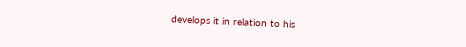develops it in relation to his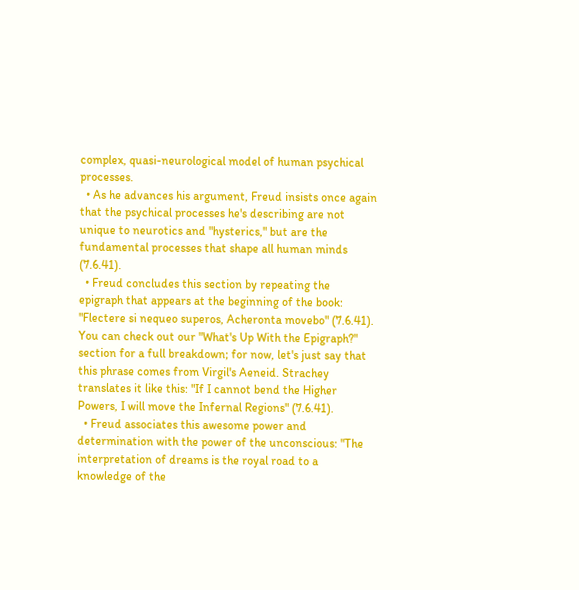complex, quasi-neurological model of human psychical processes.
  • As he advances his argument, Freud insists once again that the psychical processes he's describing are not unique to neurotics and "hysterics," but are the fundamental processes that shape all human minds (7.6.41).
  • Freud concludes this section by repeating the epigraph that appears at the beginning of the book: "Flectere si nequeo superos, Acheronta movebo" (7.6.41). You can check out our "What's Up With the Epigraph?" section for a full breakdown; for now, let's just say that this phrase comes from Virgil's Aeneid. Strachey translates it like this: "If I cannot bend the Higher Powers, I will move the Infernal Regions" (7.6.41).
  • Freud associates this awesome power and determination with the power of the unconscious: "The interpretation of dreams is the royal road to a knowledge of the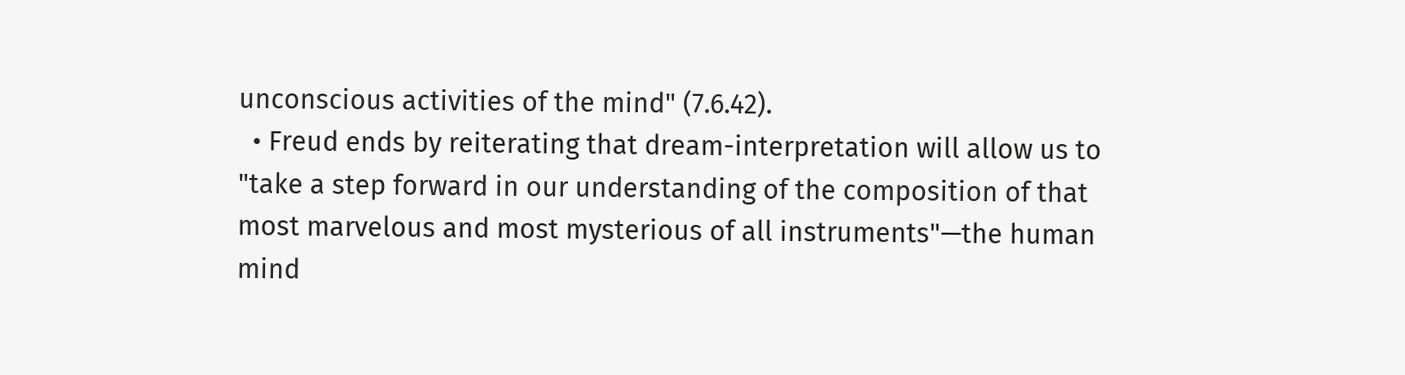unconscious activities of the mind" (7.6.42).
  • Freud ends by reiterating that dream-interpretation will allow us to "take a step forward in our understanding of the composition of that most marvelous and most mysterious of all instruments"—the human mind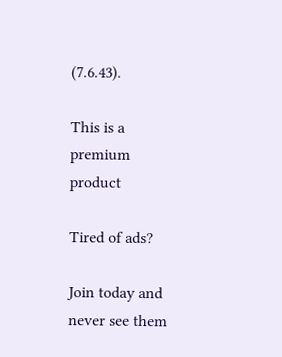(7.6.43).

This is a premium product

Tired of ads?

Join today and never see them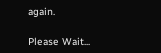again.

Please Wait...